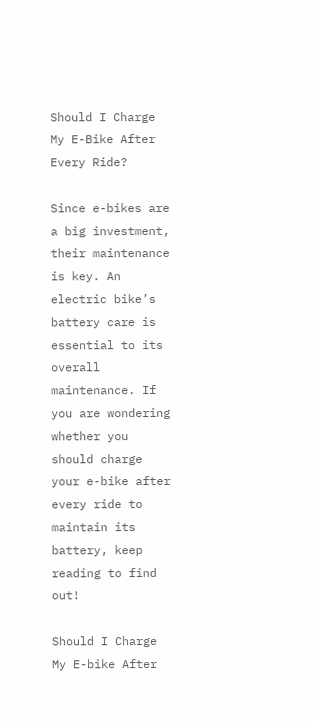Should I Charge My E-Bike After Every Ride?

Since e-bikes are a big investment, their maintenance is key. An electric bike’s battery care is essential to its overall maintenance. If you are wondering whether you should charge your e-bike after every ride to maintain its battery, keep reading to find out!

Should I Charge My E-bike After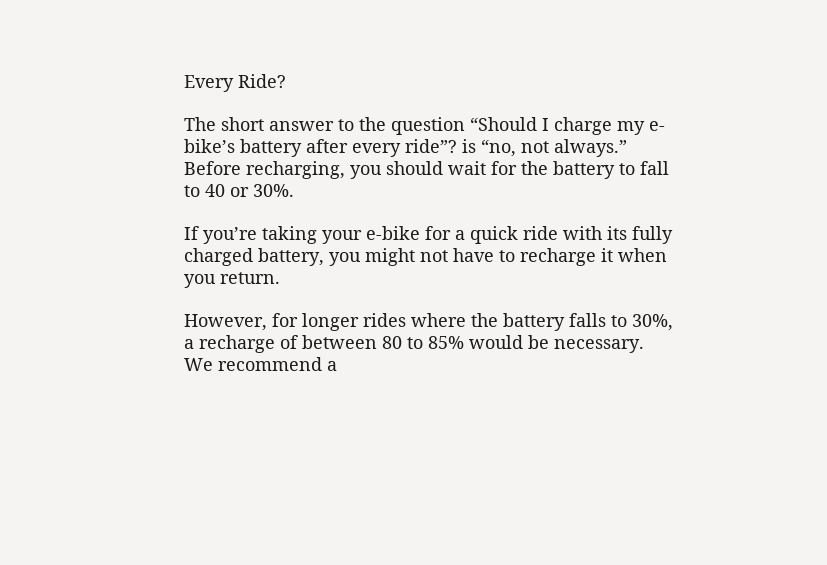Every Ride?

The short answer to the question “Should I charge my e-bike’s battery after every ride”? is “no, not always.” Before recharging, you should wait for the battery to fall to 40 or 30%.

If you’re taking your e-bike for a quick ride with its fully charged battery, you might not have to recharge it when you return.

However, for longer rides where the battery falls to 30%, a recharge of between 80 to 85% would be necessary. We recommend a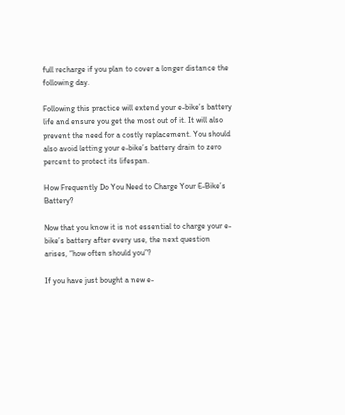full recharge if you plan to cover a longer distance the following day.

Following this practice will extend your e-bike’s battery life and ensure you get the most out of it. It will also prevent the need for a costly replacement. You should also avoid letting your e-bike’s battery drain to zero percent to protect its lifespan.

How Frequently Do You Need to Charge Your E-Bike’s Battery?

Now that you know it is not essential to charge your e-bike’s battery after every use, the next question arises, “how often should you”?

If you have just bought a new e-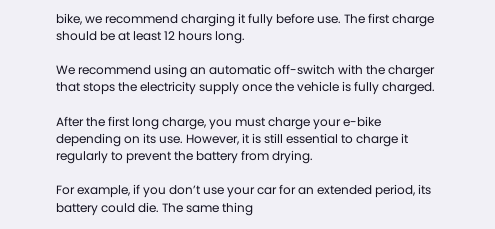bike, we recommend charging it fully before use. The first charge should be at least 12 hours long.

We recommend using an automatic off-switch with the charger that stops the electricity supply once the vehicle is fully charged.

After the first long charge, you must charge your e-bike depending on its use. However, it is still essential to charge it regularly to prevent the battery from drying.

For example, if you don’t use your car for an extended period, its battery could die. The same thing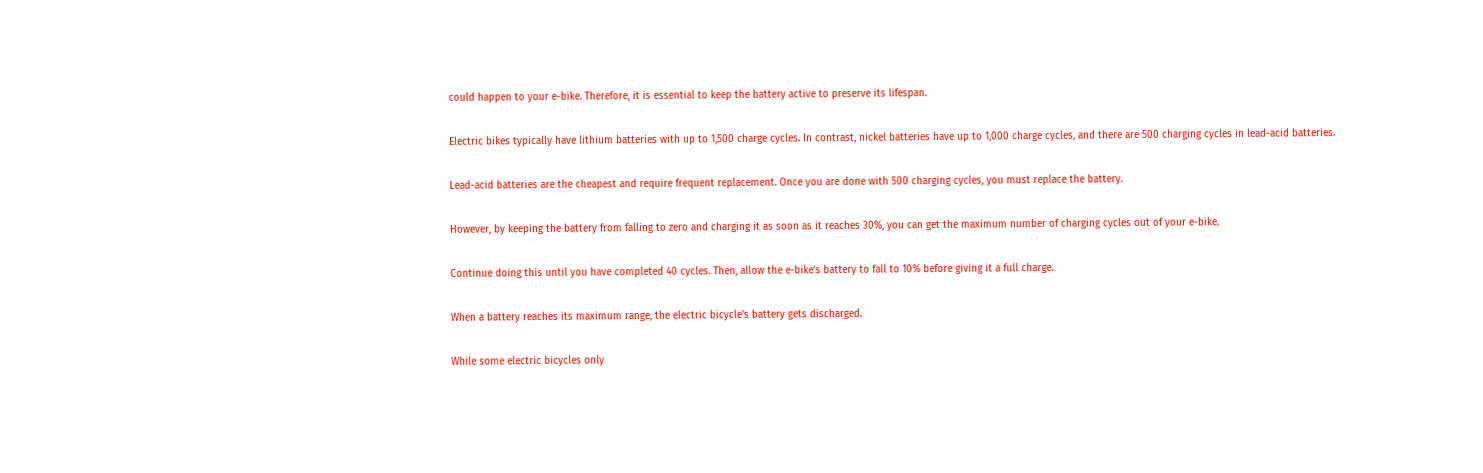could happen to your e-bike. Therefore, it is essential to keep the battery active to preserve its lifespan.

Electric bikes typically have lithium batteries with up to 1,500 charge cycles. In contrast, nickel batteries have up to 1,000 charge cycles, and there are 500 charging cycles in lead-acid batteries.

Lead-acid batteries are the cheapest and require frequent replacement. Once you are done with 500 charging cycles, you must replace the battery.

However, by keeping the battery from falling to zero and charging it as soon as it reaches 30%, you can get the maximum number of charging cycles out of your e-bike.

Continue doing this until you have completed 40 cycles. Then, allow the e-bike’s battery to fall to 10% before giving it a full charge.

When a battery reaches its maximum range, the electric bicycle’s battery gets discharged.

While some electric bicycles only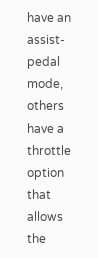have an assist-pedal mode, others have a throttle option that allows the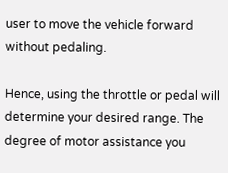user to move the vehicle forward without pedaling.

Hence, using the throttle or pedal will determine your desired range. The degree of motor assistance you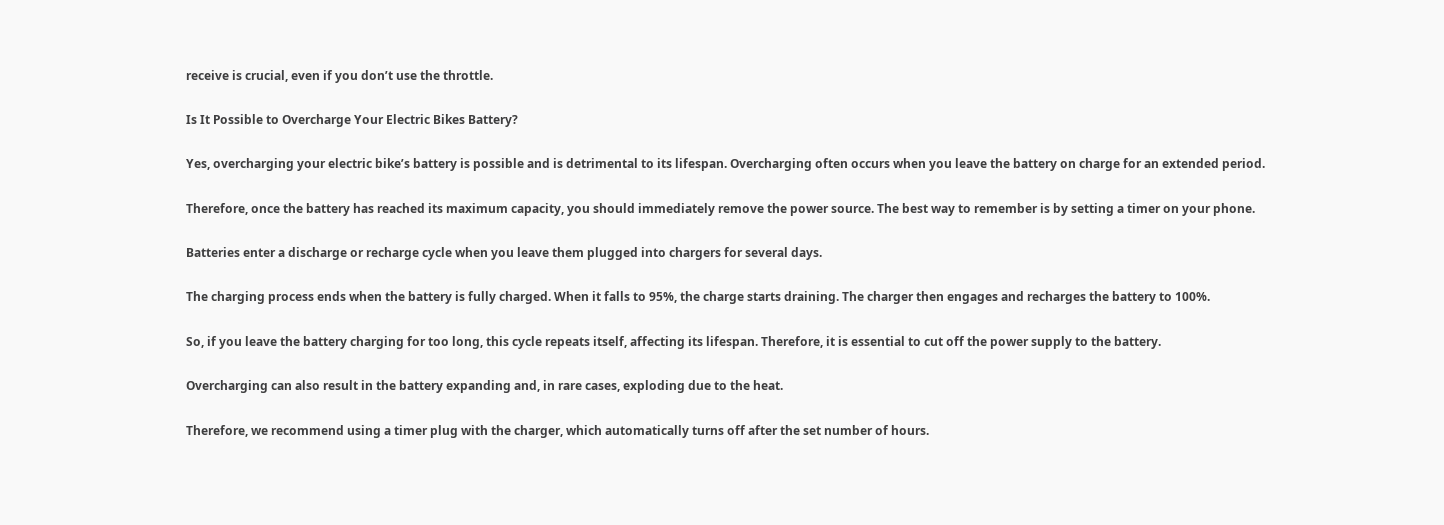receive is crucial, even if you don’t use the throttle.

Is It Possible to Overcharge Your Electric Bikes Battery?

Yes, overcharging your electric bike’s battery is possible and is detrimental to its lifespan. Overcharging often occurs when you leave the battery on charge for an extended period.

Therefore, once the battery has reached its maximum capacity, you should immediately remove the power source. The best way to remember is by setting a timer on your phone.

Batteries enter a discharge or recharge cycle when you leave them plugged into chargers for several days.

The charging process ends when the battery is fully charged. When it falls to 95%, the charge starts draining. The charger then engages and recharges the battery to 100%.

So, if you leave the battery charging for too long, this cycle repeats itself, affecting its lifespan. Therefore, it is essential to cut off the power supply to the battery.

Overcharging can also result in the battery expanding and, in rare cases, exploding due to the heat.

Therefore, we recommend using a timer plug with the charger, which automatically turns off after the set number of hours.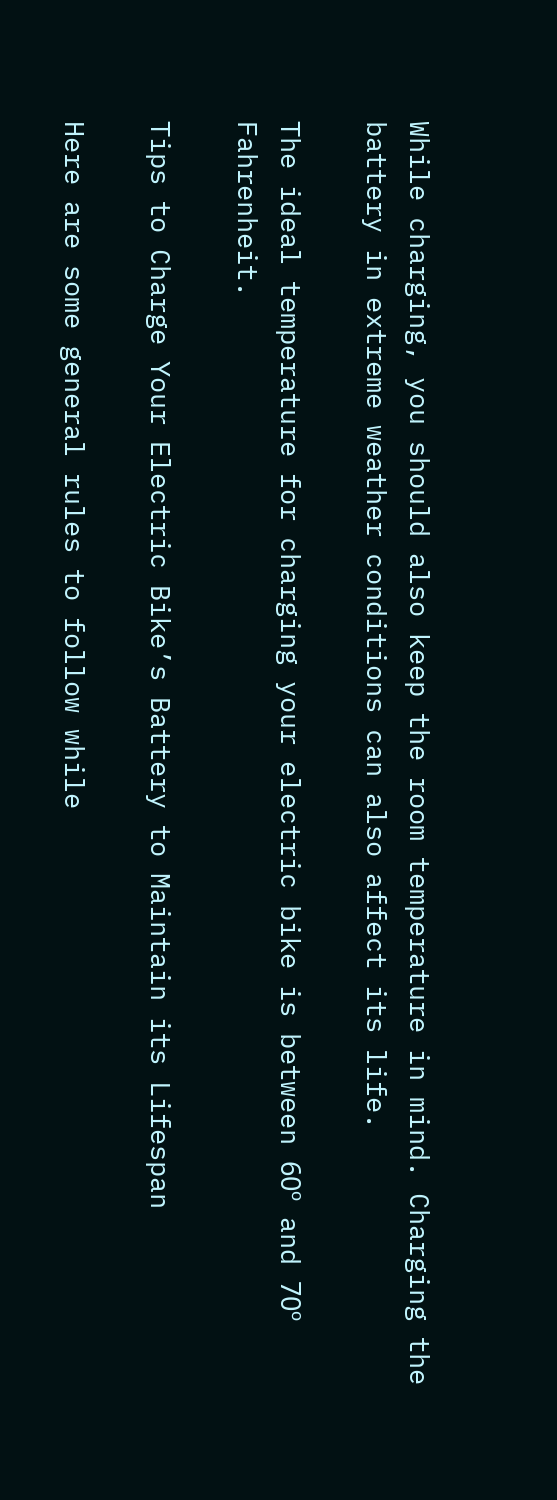While charging, you should also keep the room temperature in mind. Charging the battery in extreme weather conditions can also affect its life.

The ideal temperature for charging your electric bike is between 60º and 70º Fahrenheit.

Tips to Charge Your Electric Bike’s Battery to Maintain its Lifespan

Here are some general rules to follow while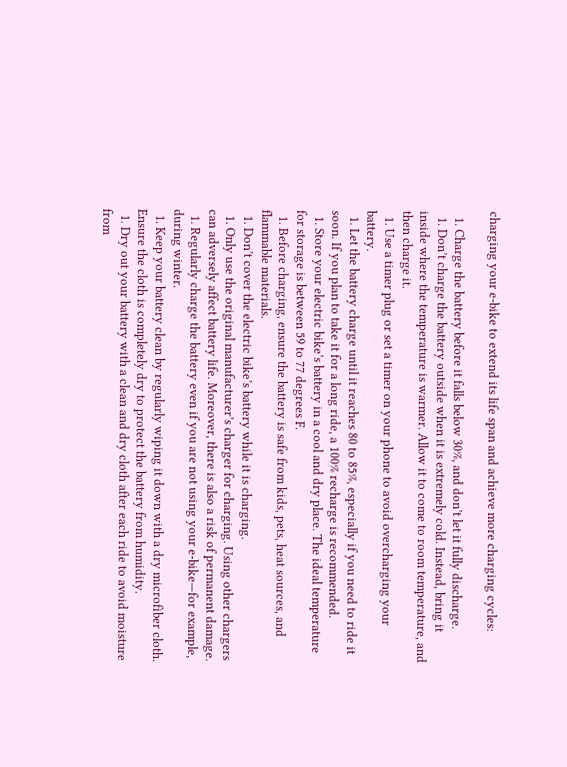charging your e-bike to extend its life span and achieve more charging cycles:

  1. Charge the battery before it falls below 30%, and don’t let it fully discharge.
  1. Don’t charge the battery outside when it is extremely cold. Instead, bring it inside where the temperature is warmer. Allow it to come to room temperature, and then charge it.
  1. Use a timer plug or set a timer on your phone to avoid overcharging your battery.
  1. Let the battery charge until it reaches 80 to 85%, especially if you need to ride it soon. If you plan to take it for a long ride, a 100% recharge is recommended.
  1. Store your electric bike’s battery in a cool and dry place. The ideal temperature for storage is between 59 to 77 degrees F.
  1. Before charging, ensure the battery is safe from kids, pets, heat sources, and flammable materials.
  1. Don’t cover the electric bike’s battery while it is charging.
  1. Only use the original manufacturer’s charger for charging. Using other chargers can adversely affect battery life. Moreover, there is also a risk of permanent damage.
  1. Regularly charge the battery even if you are not using your e-bike—for example, during winter.
  1. Keep your battery clean by regularly wiping it down with a dry microfiber cloth. Ensure the cloth is completely dry to protect the battery from humidity.
  1. Dry out your battery with a clean and dry cloth after each ride to avoid moisture from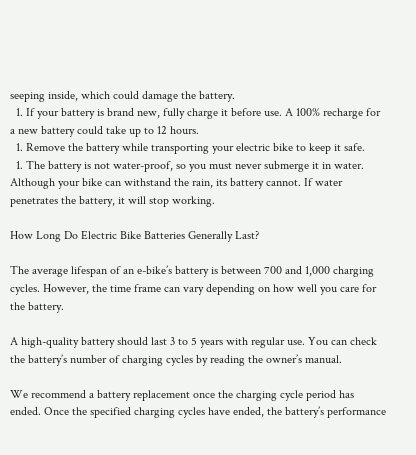seeping inside, which could damage the battery.
  1. If your battery is brand new, fully charge it before use. A 100% recharge for a new battery could take up to 12 hours.
  1. Remove the battery while transporting your electric bike to keep it safe.
  1. The battery is not water-proof, so you must never submerge it in water. Although your bike can withstand the rain, its battery cannot. If water penetrates the battery, it will stop working.

How Long Do Electric Bike Batteries Generally Last?

The average lifespan of an e-bike’s battery is between 700 and 1,000 charging cycles. However, the time frame can vary depending on how well you care for the battery.

A high-quality battery should last 3 to 5 years with regular use. You can check the battery’s number of charging cycles by reading the owner’s manual.

We recommend a battery replacement once the charging cycle period has ended. Once the specified charging cycles have ended, the battery’s performance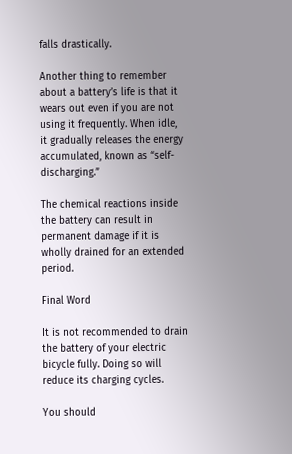falls drastically.

Another thing to remember about a battery’s life is that it wears out even if you are not using it frequently. When idle, it gradually releases the energy accumulated, known as “self-discharging.”

The chemical reactions inside the battery can result in permanent damage if it is wholly drained for an extended period.

Final Word

It is not recommended to drain the battery of your electric bicycle fully. Doing so will reduce its charging cycles.

You should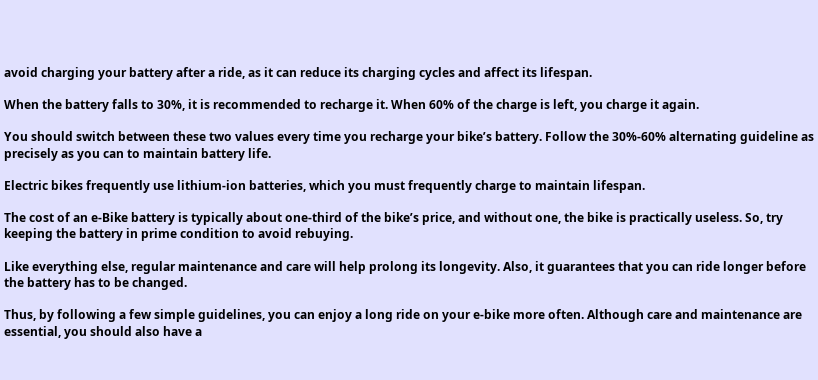avoid charging your battery after a ride, as it can reduce its charging cycles and affect its lifespan.

When the battery falls to 30%, it is recommended to recharge it. When 60% of the charge is left, you charge it again.

You should switch between these two values every time you recharge your bike’s battery. Follow the 30%-60% alternating guideline as precisely as you can to maintain battery life.

Electric bikes frequently use lithium-ion batteries, which you must frequently charge to maintain lifespan.

The cost of an e-Bike battery is typically about one-third of the bike’s price, and without one, the bike is practically useless. So, try keeping the battery in prime condition to avoid rebuying.

Like everything else, regular maintenance and care will help prolong its longevity. Also, it guarantees that you can ride longer before the battery has to be changed.

Thus, by following a few simple guidelines, you can enjoy a long ride on your e-bike more often. Although care and maintenance are essential, you should also have a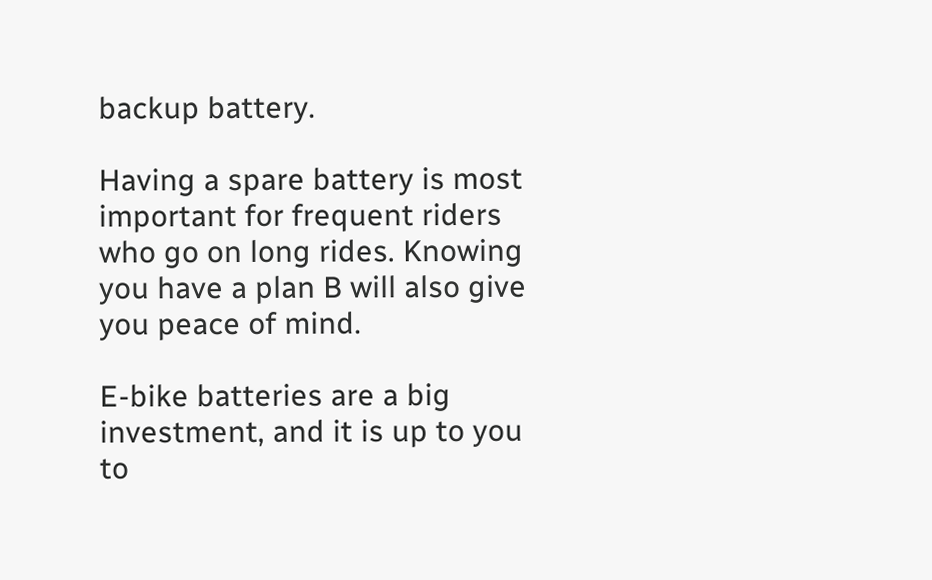backup battery.

Having a spare battery is most important for frequent riders who go on long rides. Knowing you have a plan B will also give you peace of mind.

E-bike batteries are a big investment, and it is up to you to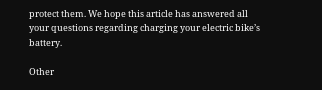protect them. We hope this article has answered all your questions regarding charging your electric bike’s battery.

Other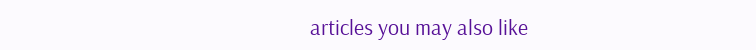articles you may also like